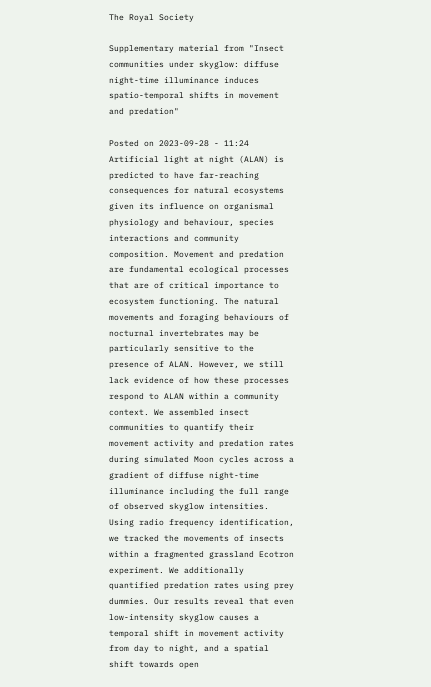The Royal Society

Supplementary material from "Insect communities under skyglow: diffuse night-time illuminance induces spatio-temporal shifts in movement and predation"

Posted on 2023-09-28 - 11:24
Artificial light at night (ALAN) is predicted to have far-reaching consequences for natural ecosystems given its influence on organismal physiology and behaviour, species interactions and community composition. Movement and predation are fundamental ecological processes that are of critical importance to ecosystem functioning. The natural movements and foraging behaviours of nocturnal invertebrates may be particularly sensitive to the presence of ALAN. However, we still lack evidence of how these processes respond to ALAN within a community context. We assembled insect communities to quantify their movement activity and predation rates during simulated Moon cycles across a gradient of diffuse night-time illuminance including the full range of observed skyglow intensities. Using radio frequency identification, we tracked the movements of insects within a fragmented grassland Ecotron experiment. We additionally quantified predation rates using prey dummies. Our results reveal that even low-intensity skyglow causes a temporal shift in movement activity from day to night, and a spatial shift towards open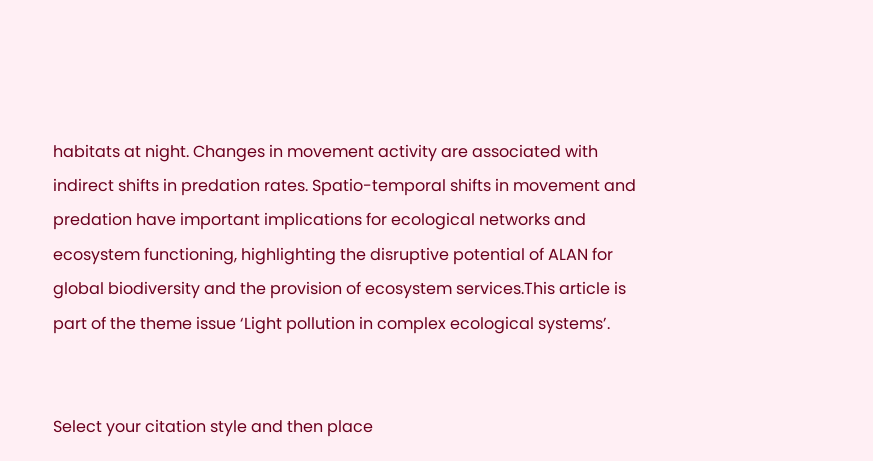habitats at night. Changes in movement activity are associated with indirect shifts in predation rates. Spatio-temporal shifts in movement and predation have important implications for ecological networks and ecosystem functioning, highlighting the disruptive potential of ALAN for global biodiversity and the provision of ecosystem services.This article is part of the theme issue ‘Light pollution in complex ecological systems’.


Select your citation style and then place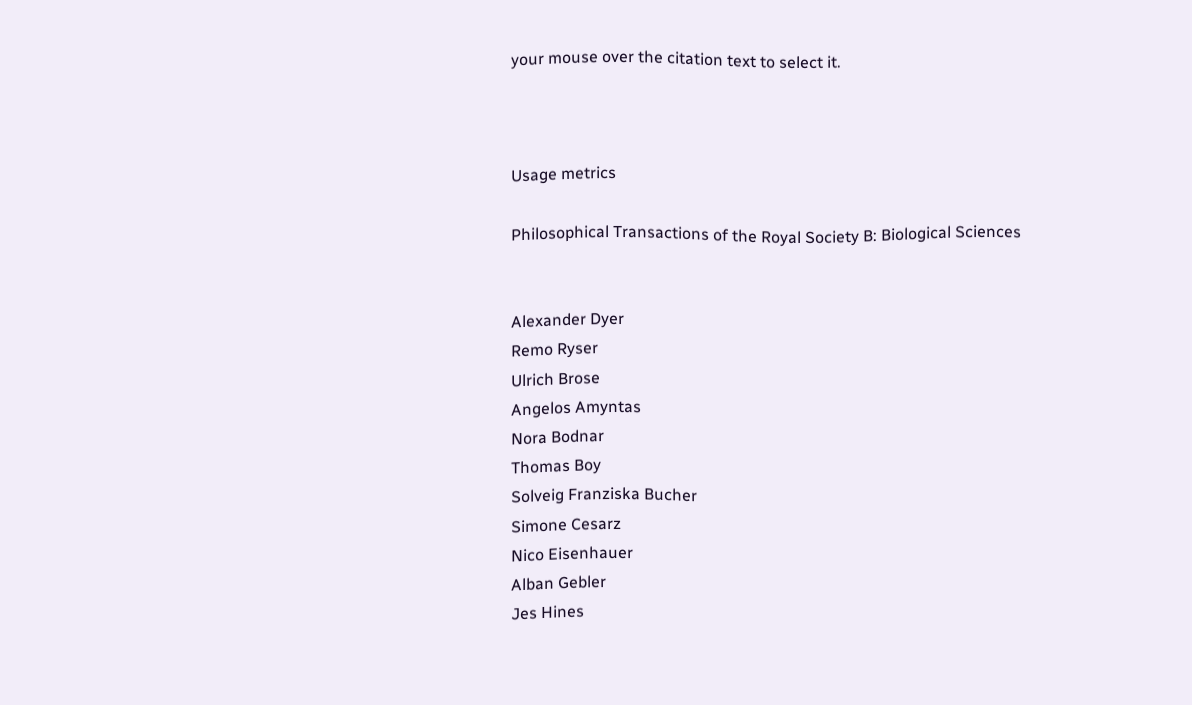your mouse over the citation text to select it.



Usage metrics

Philosophical Transactions of the Royal Society B: Biological Sciences


Alexander Dyer
Remo Ryser
Ulrich Brose
Angelos Amyntas
Nora Bodnar
Thomas Boy
Solveig Franziska Bucher
Simone Cesarz
Nico Eisenhauer
Alban Gebler
Jes Hines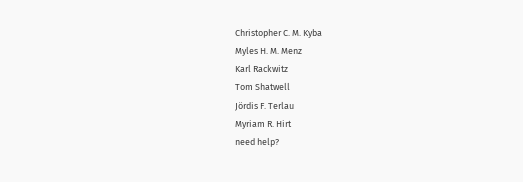Christopher C. M. Kyba
Myles H. M. Menz
Karl Rackwitz
Tom Shatwell
Jördis F. Terlau
Myriam R. Hirt
need help?